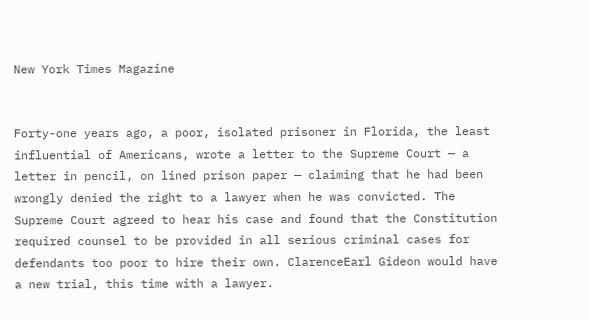New York Times Magazine


Forty-one years ago, a poor, isolated prisoner in Florida, the least influential of Americans, wrote a letter to the Supreme Court — a letter in pencil, on lined prison paper — claiming that he had been wrongly denied the right to a lawyer when he was convicted. The Supreme Court agreed to hear his case and found that the Constitution required counsel to be provided in all serious criminal cases for defendants too poor to hire their own. ClarenceEarl Gideon would have a new trial, this time with a lawyer.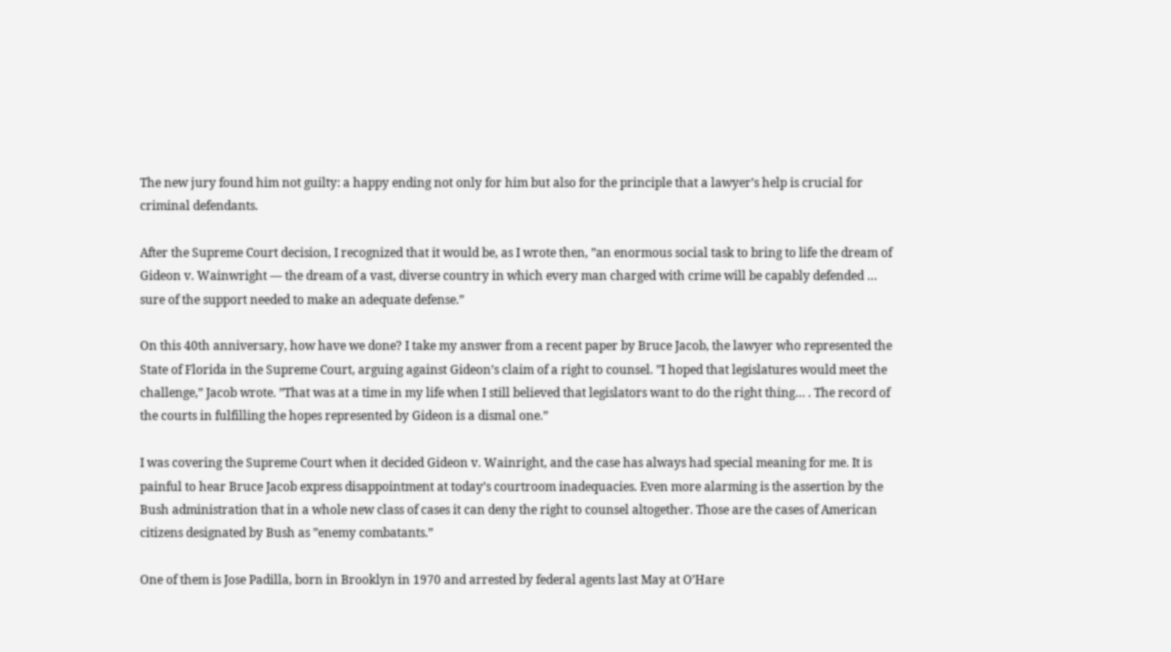The new jury found him not guilty: a happy ending not only for him but also for the principle that a lawyer’s help is crucial for criminal defendants.

After the Supreme Court decision, I recognized that it would be, as I wrote then, ”an enormous social task to bring to life the dream of Gideon v. Wainwright — the dream of a vast, diverse country in which every man charged with crime will be capably defended … sure of the support needed to make an adequate defense.”

On this 40th anniversary, how have we done? I take my answer from a recent paper by Bruce Jacob, the lawyer who represented the State of Florida in the Supreme Court, arguing against Gideon’s claim of a right to counsel. ”I hoped that legislatures would meet the challenge,” Jacob wrote. ”That was at a time in my life when I still believed that legislators want to do the right thing… . The record of the courts in fulfilling the hopes represented by Gideon is a dismal one.”

I was covering the Supreme Court when it decided Gideon v. Wainright, and the case has always had special meaning for me. It is painful to hear Bruce Jacob express disappointment at today’s courtroom inadequacies. Even more alarming is the assertion by the Bush administration that in a whole new class of cases it can deny the right to counsel altogether. Those are the cases of American citizens designated by Bush as ”enemy combatants.”

One of them is Jose Padilla, born in Brooklyn in 1970 and arrested by federal agents last May at O’Hare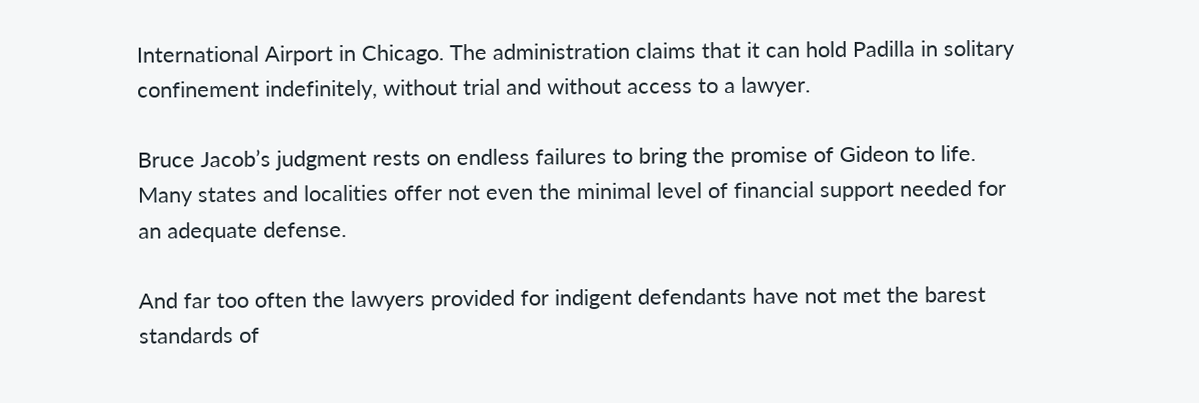International Airport in Chicago. The administration claims that it can hold Padilla in solitary confinement indefinitely, without trial and without access to a lawyer.

Bruce Jacob’s judgment rests on endless failures to bring the promise of Gideon to life. Many states and localities offer not even the minimal level of financial support needed for an adequate defense.

And far too often the lawyers provided for indigent defendants have not met the barest standards of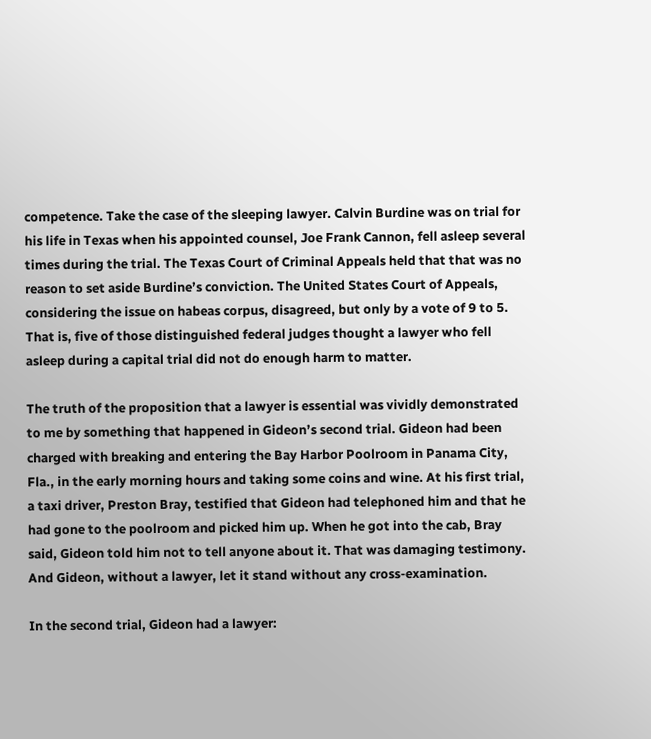competence. Take the case of the sleeping lawyer. Calvin Burdine was on trial for his life in Texas when his appointed counsel, Joe Frank Cannon, fell asleep several times during the trial. The Texas Court of Criminal Appeals held that that was no reason to set aside Burdine’s conviction. The United States Court of Appeals, considering the issue on habeas corpus, disagreed, but only by a vote of 9 to 5. That is, five of those distinguished federal judges thought a lawyer who fell asleep during a capital trial did not do enough harm to matter.

The truth of the proposition that a lawyer is essential was vividly demonstrated to me by something that happened in Gideon’s second trial. Gideon had been charged with breaking and entering the Bay Harbor Poolroom in Panama City, Fla., in the early morning hours and taking some coins and wine. At his first trial, a taxi driver, Preston Bray, testified that Gideon had telephoned him and that he had gone to the poolroom and picked him up. When he got into the cab, Bray said, Gideon told him not to tell anyone about it. That was damaging testimony. And Gideon, without a lawyer, let it stand without any cross-examination.

In the second trial, Gideon had a lawyer: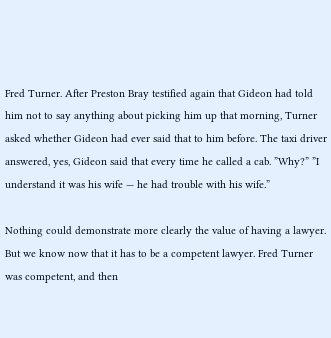Fred Turner. After Preston Bray testified again that Gideon had told him not to say anything about picking him up that morning, Turner asked whether Gideon had ever said that to him before. The taxi driver answered, yes, Gideon said that every time he called a cab. ”Why?” ”I understand it was his wife — he had trouble with his wife.”

Nothing could demonstrate more clearly the value of having a lawyer. But we know now that it has to be a competent lawyer. Fred Turner was competent, and then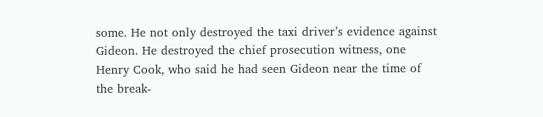some. He not only destroyed the taxi driver’s evidence against Gideon. He destroyed the chief prosecution witness, one Henry Cook, who said he had seen Gideon near the time of the break-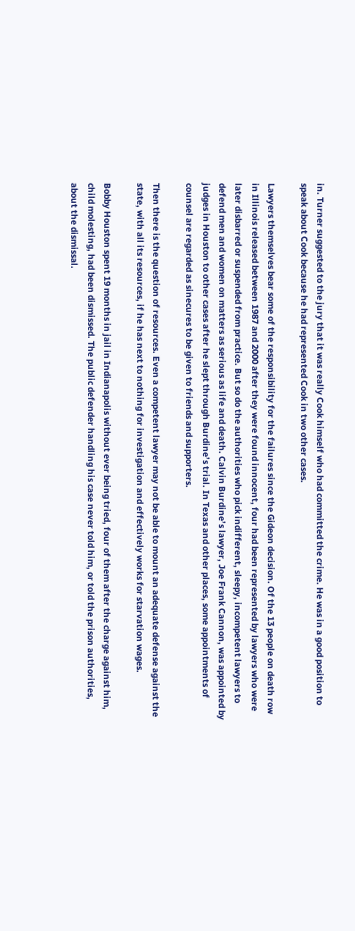in. Turner suggested to the jury that it was really Cook himself who had committed the crime. He was in a good position to speak about Cook because he had represented Cook in two other cases.

Lawyers themselves bear some of the responsibility for the failures since the Gideon decision. Of the 13 people on death row in Illinois released between 1987 and 2000 after they were found innocent, four had been represented by lawyers who were later disbarred or suspended from practice. But so do the authorities who pick indifferent, sleepy, incompetent lawyers to defend men and women on matters as serious as life and death. Calvin Burdine’s lawyer, Joe Frank Cannon, was appointed by judges in Houston to other cases after he slept through Burdine’s trial. In Texas and other places, some appointments of counsel are regarded as sinecures to be given to friends and supporters.

Then there is the question of resources. Even a competent lawyer may not be able to mount an adequate defense against the state, with all its resources, if he has next to nothing for investigation and effectively works for starvation wages.

Bobby Houston spent 19 months in jail in Indianapolis without ever being tried, four of them after the charge against him, child molesting, had been dismissed. The public defender handling his case never told him, or told the prison authorities, about the dismissal.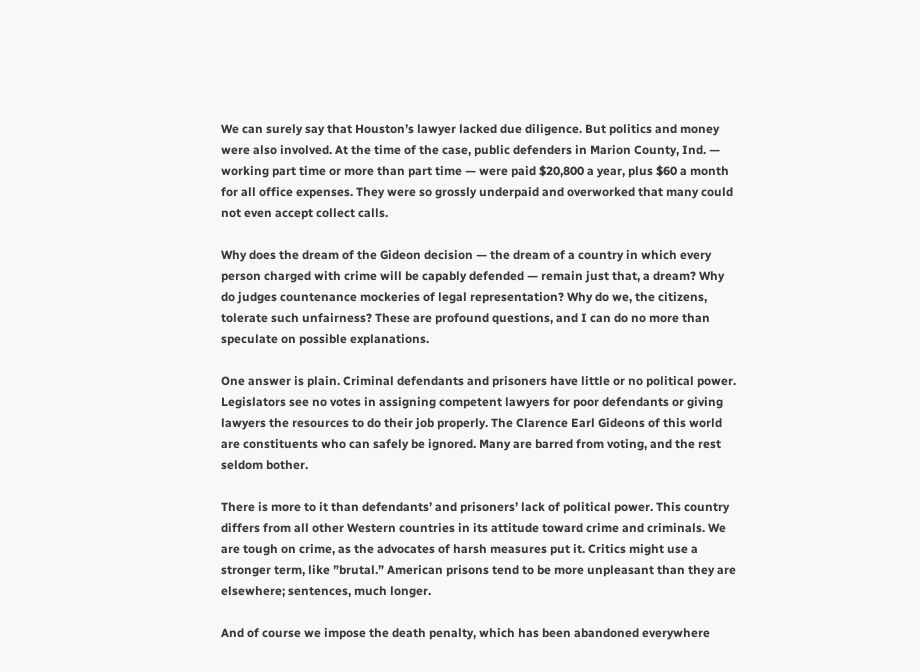We can surely say that Houston’s lawyer lacked due diligence. But politics and money were also involved. At the time of the case, public defenders in Marion County, Ind. — working part time or more than part time — were paid $20,800 a year, plus $60 a month for all office expenses. They were so grossly underpaid and overworked that many could not even accept collect calls.

Why does the dream of the Gideon decision — the dream of a country in which every person charged with crime will be capably defended — remain just that, a dream? Why do judges countenance mockeries of legal representation? Why do we, the citizens, tolerate such unfairness? These are profound questions, and I can do no more than speculate on possible explanations.

One answer is plain. Criminal defendants and prisoners have little or no political power. Legislators see no votes in assigning competent lawyers for poor defendants or giving lawyers the resources to do their job properly. The Clarence Earl Gideons of this world are constituents who can safely be ignored. Many are barred from voting, and the rest seldom bother.

There is more to it than defendants’ and prisoners’ lack of political power. This country differs from all other Western countries in its attitude toward crime and criminals. We are tough on crime, as the advocates of harsh measures put it. Critics might use a stronger term, like ”brutal.” American prisons tend to be more unpleasant than they are elsewhere; sentences, much longer.

And of course we impose the death penalty, which has been abandoned everywhere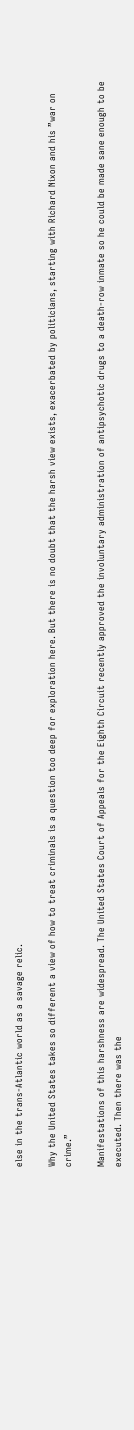else in the trans-Atlantic world as a savage relic.

Why the United States takes so different a view of how to treat criminals is a question too deep for exploration here. But there is no doubt that the harsh view exists, exacerbated by politicians, starting with Richard Nixon and his ”war on crime.”

Manifestations of this harshness are widespread. The United States Court of Appeals for the Eighth Circuit recently approved the involuntary administration of antipsychotic drugs to a death-row inmate so he could be made sane enough to be executed. Then there was the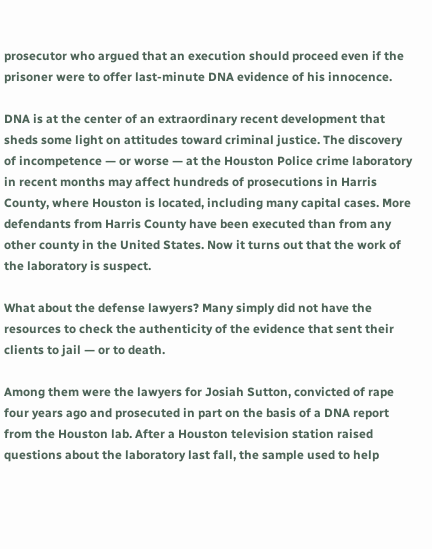prosecutor who argued that an execution should proceed even if the prisoner were to offer last-minute DNA evidence of his innocence.

DNA is at the center of an extraordinary recent development that sheds some light on attitudes toward criminal justice. The discovery of incompetence — or worse — at the Houston Police crime laboratory in recent months may affect hundreds of prosecutions in Harris County, where Houston is located, including many capital cases. More defendants from Harris County have been executed than from any other county in the United States. Now it turns out that the work of the laboratory is suspect.

What about the defense lawyers? Many simply did not have the resources to check the authenticity of the evidence that sent their clients to jail — or to death.

Among them were the lawyers for Josiah Sutton, convicted of rape four years ago and prosecuted in part on the basis of a DNA report from the Houston lab. After a Houston television station raised questions about the laboratory last fall, the sample used to help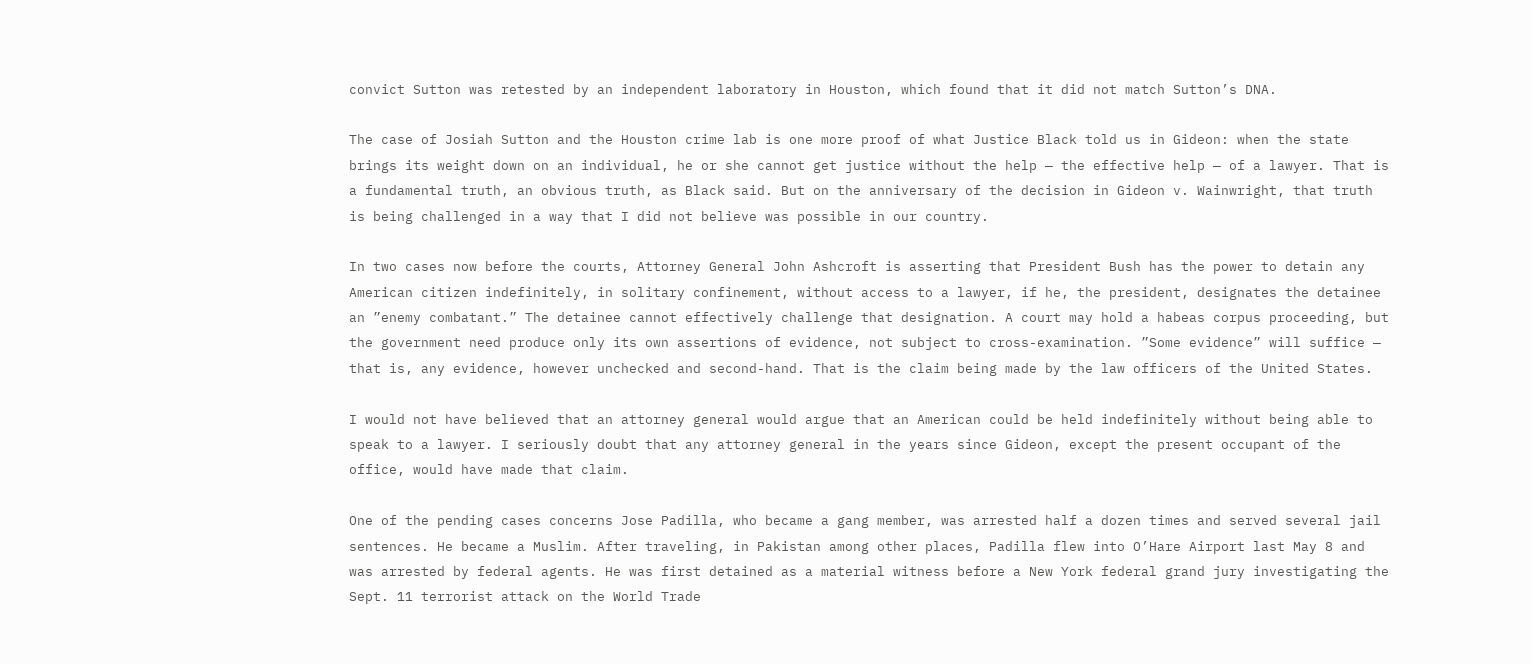convict Sutton was retested by an independent laboratory in Houston, which found that it did not match Sutton’s DNA.

The case of Josiah Sutton and the Houston crime lab is one more proof of what Justice Black told us in Gideon: when the state brings its weight down on an individual, he or she cannot get justice without the help — the effective help — of a lawyer. That is a fundamental truth, an obvious truth, as Black said. But on the anniversary of the decision in Gideon v. Wainwright, that truth is being challenged in a way that I did not believe was possible in our country.

In two cases now before the courts, Attorney General John Ashcroft is asserting that President Bush has the power to detain any American citizen indefinitely, in solitary confinement, without access to a lawyer, if he, the president, designates the detainee an ”enemy combatant.” The detainee cannot effectively challenge that designation. A court may hold a habeas corpus proceeding, but the government need produce only its own assertions of evidence, not subject to cross-examination. ”Some evidence” will suffice — that is, any evidence, however unchecked and second-hand. That is the claim being made by the law officers of the United States.

I would not have believed that an attorney general would argue that an American could be held indefinitely without being able to speak to a lawyer. I seriously doubt that any attorney general in the years since Gideon, except the present occupant of the office, would have made that claim.

One of the pending cases concerns Jose Padilla, who became a gang member, was arrested half a dozen times and served several jail sentences. He became a Muslim. After traveling, in Pakistan among other places, Padilla flew into O’Hare Airport last May 8 and was arrested by federal agents. He was first detained as a material witness before a New York federal grand jury investigating the Sept. 11 terrorist attack on the World Trade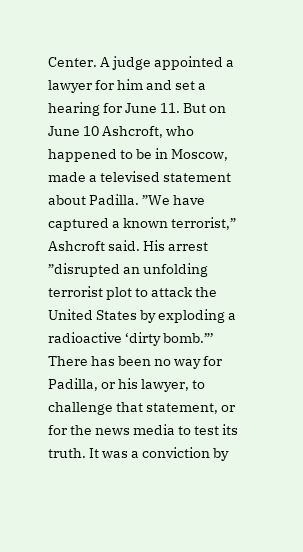Center. A judge appointed a lawyer for him and set a hearing for June 11. But on June 10 Ashcroft, who happened to be in Moscow, made a televised statement about Padilla. ”We have captured a known terrorist,” Ashcroft said. His arrest ”disrupted an unfolding terrorist plot to attack the United States by exploding a radioactive ‘dirty bomb.”’ There has been no way for Padilla, or his lawyer, to challenge that statement, or for the news media to test its truth. It was a conviction by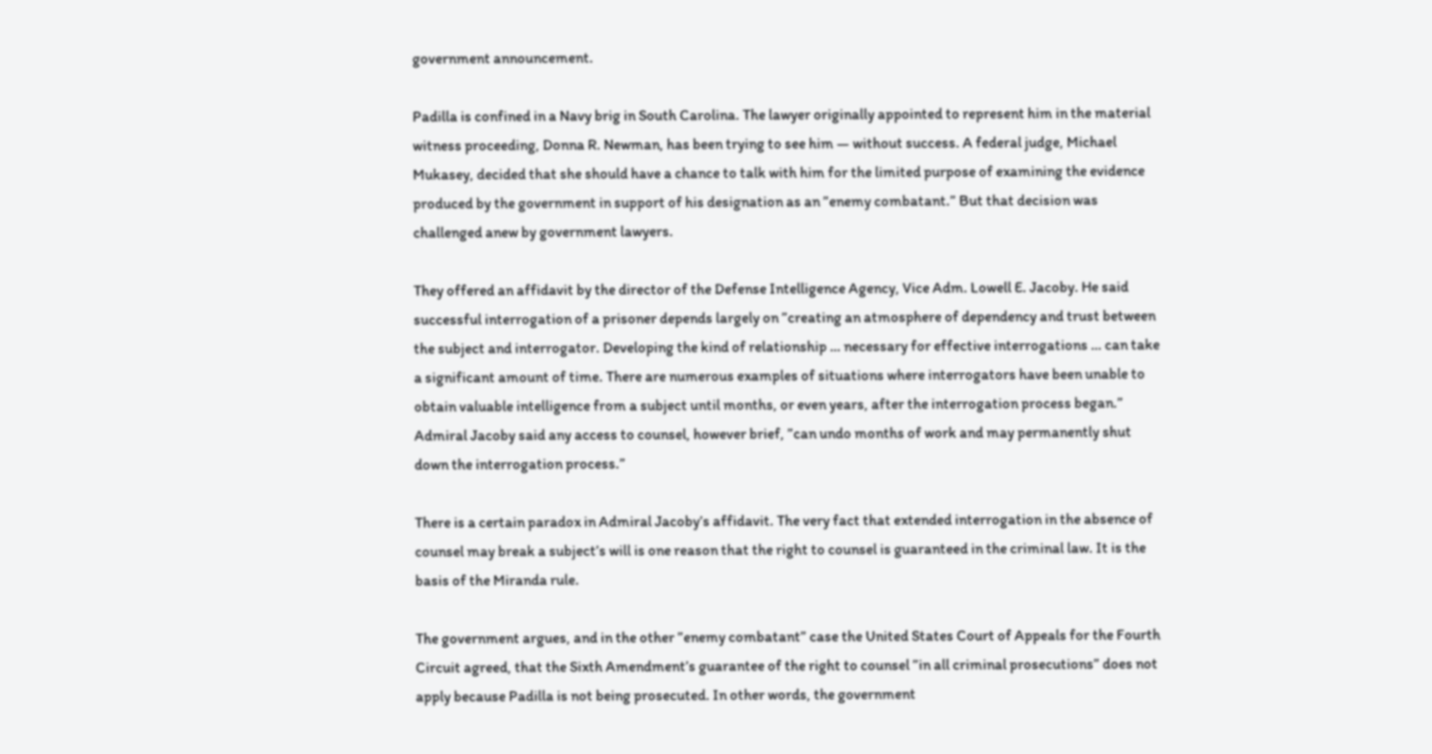government announcement.

Padilla is confined in a Navy brig in South Carolina. The lawyer originally appointed to represent him in the material witness proceeding, Donna R. Newman, has been trying to see him — without success. A federal judge, Michael Mukasey, decided that she should have a chance to talk with him for the limited purpose of examining the evidence produced by the government in support of his designation as an ”enemy combatant.” But that decision was challenged anew by government lawyers.

They offered an affidavit by the director of the Defense Intelligence Agency, Vice Adm. Lowell E. Jacoby. He said successful interrogation of a prisoner depends largely on ”creating an atmosphere of dependency and trust between the subject and interrogator. Developing the kind of relationship … necessary for effective interrogations … can take a significant amount of time. There are numerous examples of situations where interrogators have been unable to obtain valuable intelligence from a subject until months, or even years, after the interrogation process began.” Admiral Jacoby said any access to counsel, however brief, ”can undo months of work and may permanently shut down the interrogation process.”

There is a certain paradox in Admiral Jacoby’s affidavit. The very fact that extended interrogation in the absence of counsel may break a subject’s will is one reason that the right to counsel is guaranteed in the criminal law. It is the basis of the Miranda rule.

The government argues, and in the other ”enemy combatant” case the United States Court of Appeals for the Fourth Circuit agreed, that the Sixth Amendment’s guarantee of the right to counsel ”in all criminal prosecutions” does not apply because Padilla is not being prosecuted. In other words, the government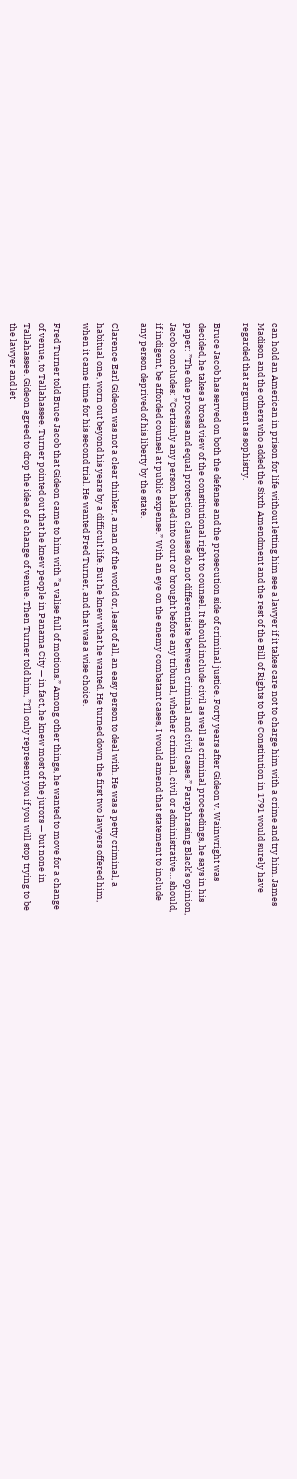can hold an American in prison for life without letting him see a lawyer if it takes care not to charge him with a crime and try him. James Madison and the others who added the Sixth Amendment and the rest of the Bill of Rights to the Constitution in 1791 would surely have regarded that argument as sophistry.

Bruce Jacob has served on both the defense and the prosecution side of criminal justice. Forty years after Gideon v. Wainwright was decided, he takes a broad view of the constitutional right to counsel. It should include civil as well as criminal proceedings, he says in his paper: ”The due process and equal protection clauses do not differentiate between criminal and civil cases.” Paraphrasing Black’s opinion, Jacob concludes: ”Certainly any person haled into court or brought before any tribunal, whether criminal, civil or administrative… should, if indigent, be afforded counsel at public expense.” With an eye on the enemy combatant cases, I would amend that statement to include any person deprived of his liberty by the state.

Clarence Earl Gideon was not a clear thinker, a man of the world or, least of all, an easy person to deal with. He was a petty criminal, a habitual one, worn out beyond his years by a difficult life. But he knew what he wanted. He turned down the first two lawyers offered him, when it came time for his second trial. He wanted Fred Turner, and that was a wise choice.

Fred Turner told Bruce Jacob that Gideon came to him with ”a valise full of motions.” Among other things, he wanted to move for a change of venue, to Tallahassee. Turner pointed out that he knew people in Panama City — in fact, he knew most of the jurors — but none in Tallahassee. Gideon agreed to drop the idea of a change of venue. Then Turner told him, ”I’ll only represent you if you will stop trying to be the lawyer and let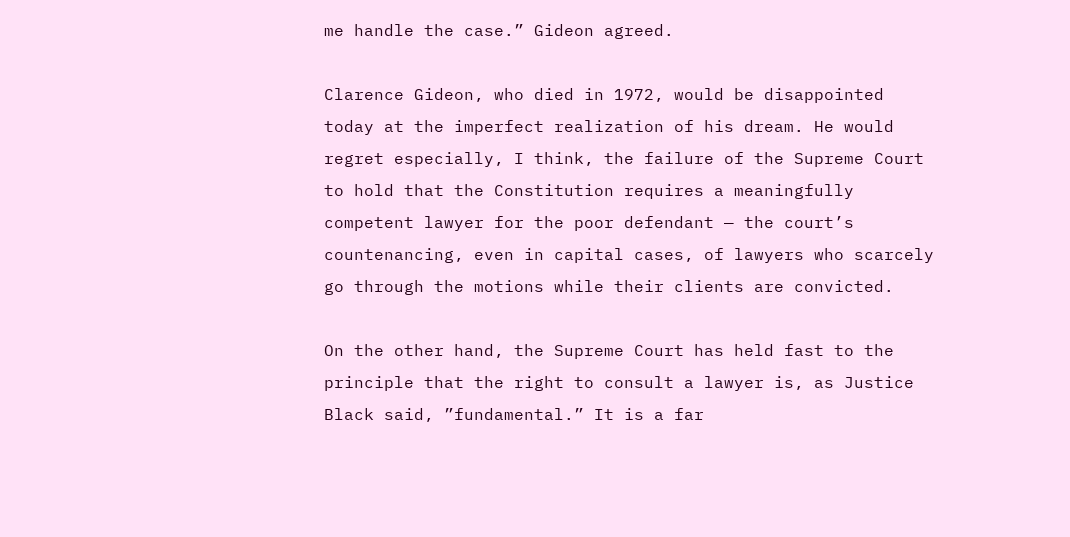me handle the case.” Gideon agreed.

Clarence Gideon, who died in 1972, would be disappointed today at the imperfect realization of his dream. He would regret especially, I think, the failure of the Supreme Court to hold that the Constitution requires a meaningfully competent lawyer for the poor defendant — the court’s countenancing, even in capital cases, of lawyers who scarcely go through the motions while their clients are convicted.

On the other hand, the Supreme Court has held fast to the principle that the right to consult a lawyer is, as Justice Black said, ”fundamental.” It is a far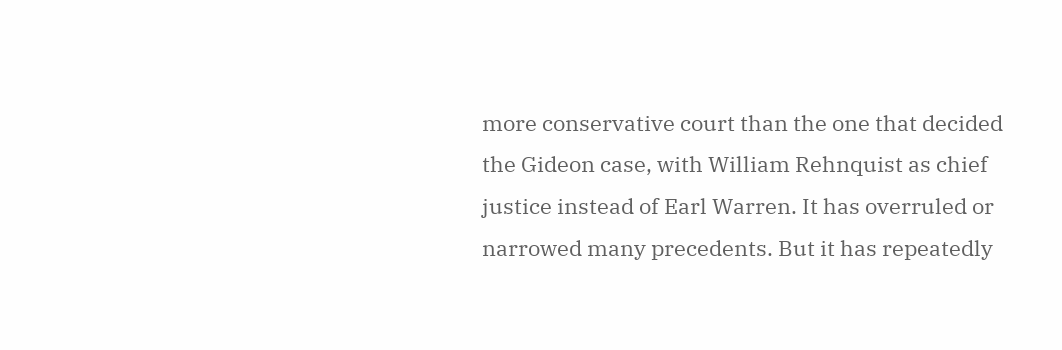more conservative court than the one that decided the Gideon case, with William Rehnquist as chief justice instead of Earl Warren. It has overruled or narrowed many precedents. But it has repeatedly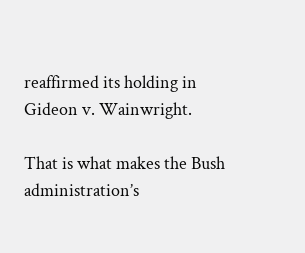reaffirmed its holding in Gideon v. Wainwright.

That is what makes the Bush administration’s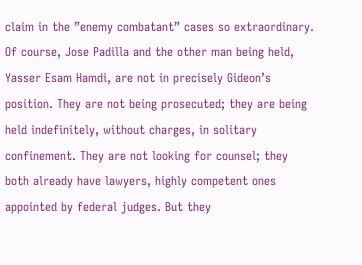claim in the ”enemy combatant” cases so extraordinary. Of course, Jose Padilla and the other man being held, Yasser Esam Hamdi, are not in precisely Gideon’s position. They are not being prosecuted; they are being held indefinitely, without charges, in solitary confinement. They are not looking for counsel; they both already have lawyers, highly competent ones appointed by federal judges. But they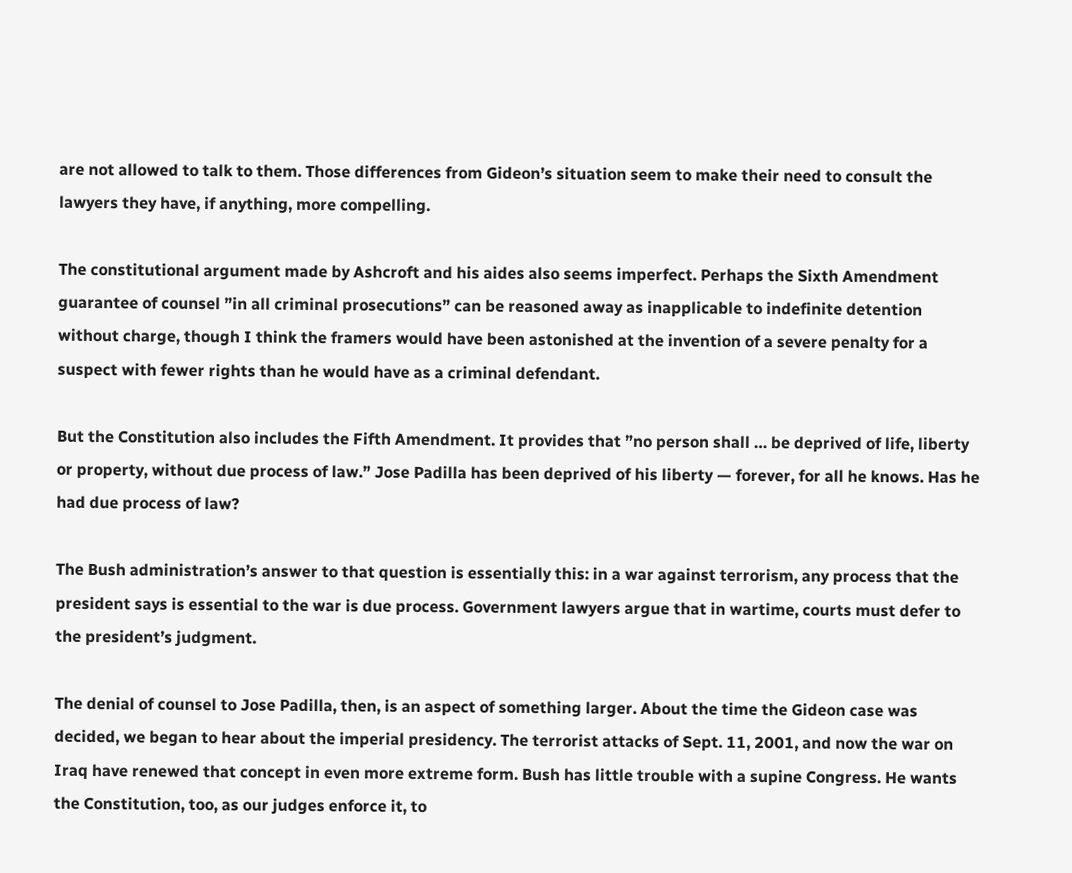are not allowed to talk to them. Those differences from Gideon’s situation seem to make their need to consult the lawyers they have, if anything, more compelling.

The constitutional argument made by Ashcroft and his aides also seems imperfect. Perhaps the Sixth Amendment guarantee of counsel ”in all criminal prosecutions” can be reasoned away as inapplicable to indefinite detention without charge, though I think the framers would have been astonished at the invention of a severe penalty for a suspect with fewer rights than he would have as a criminal defendant.

But the Constitution also includes the Fifth Amendment. It provides that ”no person shall … be deprived of life, liberty or property, without due process of law.” Jose Padilla has been deprived of his liberty — forever, for all he knows. Has he had due process of law?

The Bush administration’s answer to that question is essentially this: in a war against terrorism, any process that the president says is essential to the war is due process. Government lawyers argue that in wartime, courts must defer to the president’s judgment.

The denial of counsel to Jose Padilla, then, is an aspect of something larger. About the time the Gideon case was decided, we began to hear about the imperial presidency. The terrorist attacks of Sept. 11, 2001, and now the war on Iraq have renewed that concept in even more extreme form. Bush has little trouble with a supine Congress. He wants the Constitution, too, as our judges enforce it, to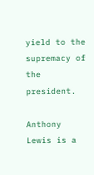yield to the supremacy of the president.

Anthony Lewis is a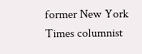former New York Times columnist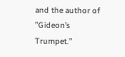and the author of ”Gideon’s Trumpet.”